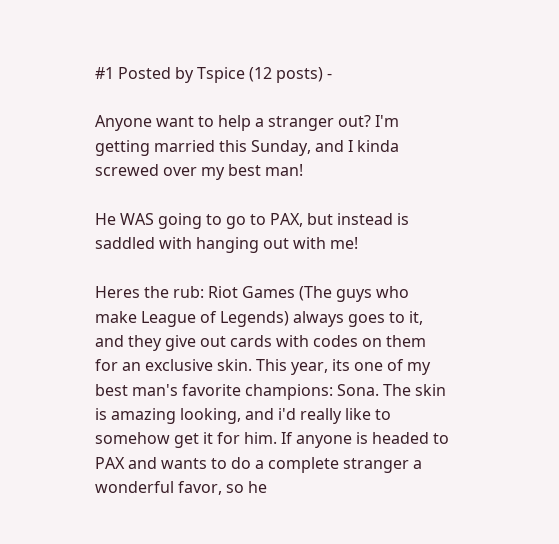#1 Posted by Tspice (12 posts) -

Anyone want to help a stranger out? I'm getting married this Sunday, and I kinda screwed over my best man!

He WAS going to go to PAX, but instead is saddled with hanging out with me!

Heres the rub: Riot Games (The guys who make League of Legends) always goes to it, and they give out cards with codes on them for an exclusive skin. This year, its one of my best man's favorite champions: Sona. The skin is amazing looking, and i'd really like to somehow get it for him. If anyone is headed to PAX and wants to do a complete stranger a wonderful favor, so he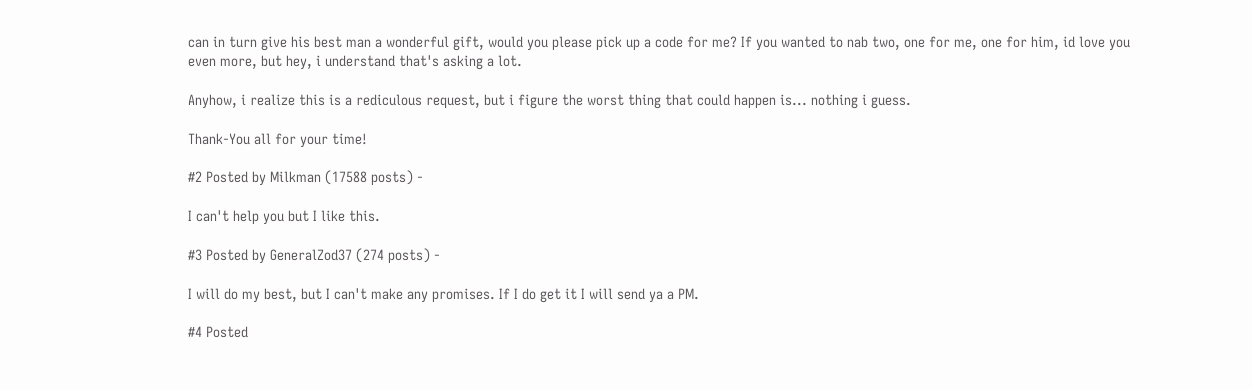can in turn give his best man a wonderful gift, would you please pick up a code for me? If you wanted to nab two, one for me, one for him, id love you even more, but hey, i understand that's asking a lot.

Anyhow, i realize this is a rediculous request, but i figure the worst thing that could happen is... nothing i guess.

Thank-You all for your time!

#2 Posted by Milkman (17588 posts) -

I can't help you but I like this.

#3 Posted by GeneralZod37 (274 posts) -

I will do my best, but I can't make any promises. If I do get it I will send ya a PM.

#4 Posted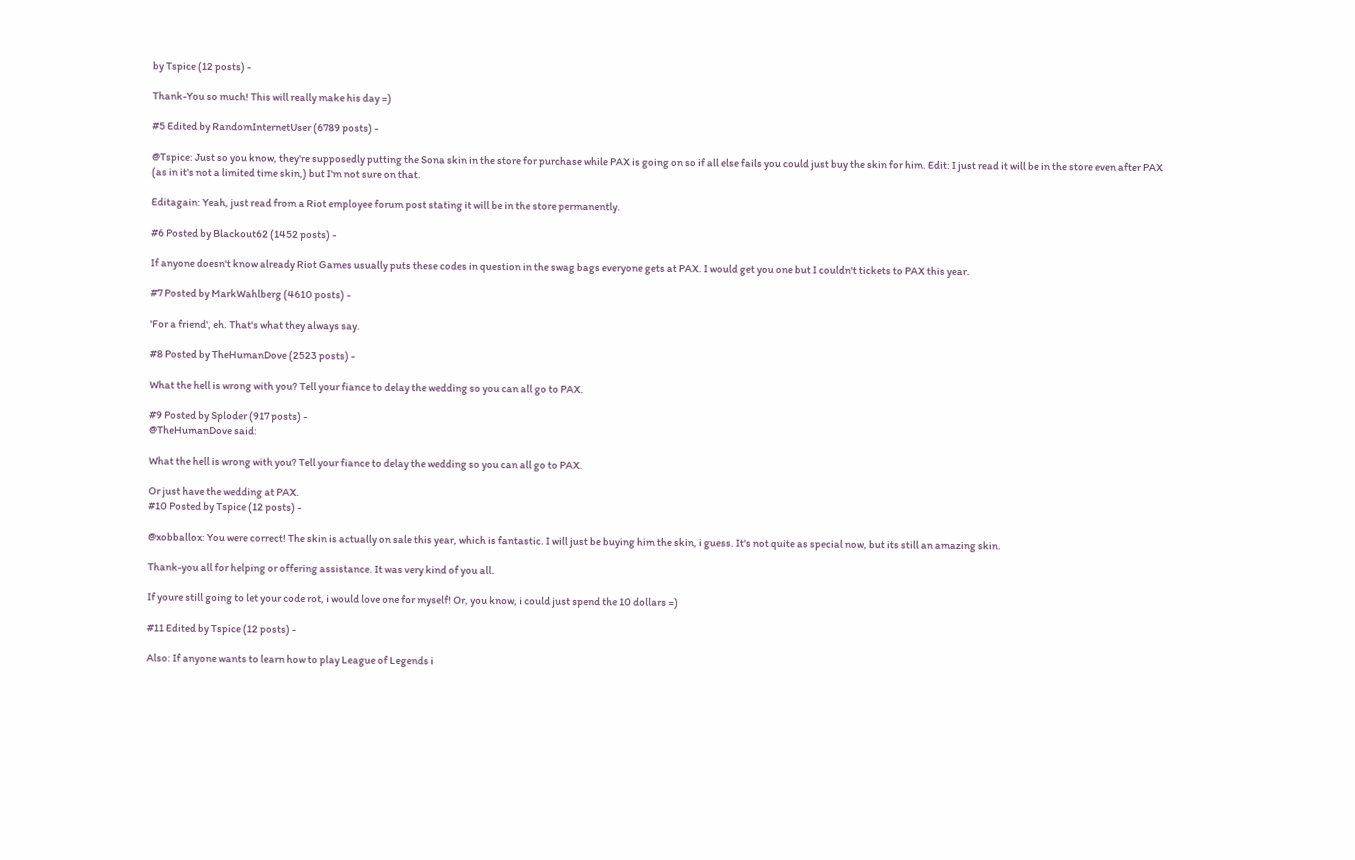by Tspice (12 posts) -

Thank-You so much! This will really make his day =)

#5 Edited by RandomInternetUser (6789 posts) -

@Tspice: Just so you know, they're supposedly putting the Sona skin in the store for purchase while PAX is going on so if all else fails you could just buy the skin for him. Edit: I just read it will be in the store even after PAX (as in it's not a limited time skin,) but I'm not sure on that.

Editagain: Yeah, just read from a Riot employee forum post stating it will be in the store permanently.

#6 Posted by Blackout62 (1452 posts) -

If anyone doesn't know already Riot Games usually puts these codes in question in the swag bags everyone gets at PAX. I would get you one but I couldn't tickets to PAX this year.

#7 Posted by MarkWahlberg (4610 posts) -

'For a friend', eh. That's what they always say.

#8 Posted by TheHumanDove (2523 posts) -

What the hell is wrong with you? Tell your fiance to delay the wedding so you can all go to PAX.

#9 Posted by Sploder (917 posts) -
@TheHumanDove said:

What the hell is wrong with you? Tell your fiance to delay the wedding so you can all go to PAX.

Or just have the wedding at PAX.
#10 Posted by Tspice (12 posts) -

@xobballox: You were correct! The skin is actually on sale this year, which is fantastic. I will just be buying him the skin, i guess. It's not quite as special now, but its still an amazing skin.

Thank-you all for helping or offering assistance. It was very kind of you all.

If youre still going to let your code rot, i would love one for myself! Or, you know, i could just spend the 10 dollars =)

#11 Edited by Tspice (12 posts) -

Also: If anyone wants to learn how to play League of Legends i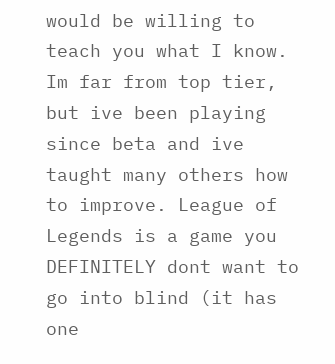would be willing to teach you what I know. Im far from top tier, but ive been playing since beta and ive taught many others how to improve. League of Legends is a game you DEFINITELY dont want to go into blind (it has one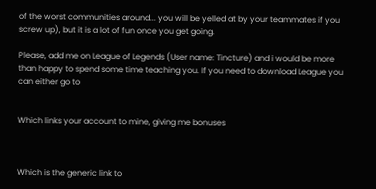of the worst communities around... you will be yelled at by your teammates if you screw up), but it is a lot of fun once you get going.

Please, add me on League of Legends (User name: Tincture) and i would be more than happy to spend some time teaching you. If you need to download League you can either go to


Which links your account to mine, giving me bonuses



Which is the generic link to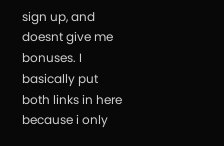sign up, and doesnt give me bonuses. I basically put both links in here because i only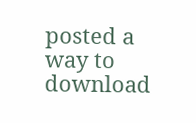posted a way to download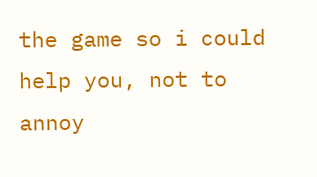the game so i could help you, not to annoy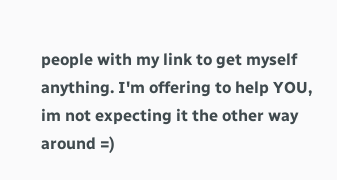people with my link to get myself anything. I'm offering to help YOU, im not expecting it the other way around =)